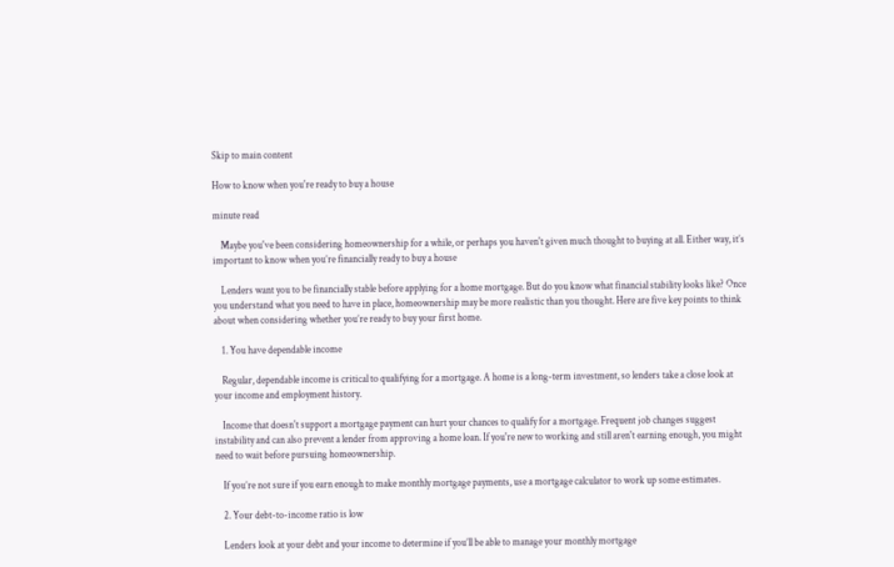Skip to main content

How to know when you're ready to buy a house

minute read

    Maybe you've been considering homeownership for a while, or perhaps you haven't given much thought to buying at all. Either way, it’s important to know when you’re financially ready to buy a house

    Lenders want you to be financially stable before applying for a home mortgage. But do you know what financial stability looks like? Once you understand what you need to have in place, homeownership may be more realistic than you thought. Here are five key points to think about when considering whether you’re ready to buy your first home.

    1. You have dependable income

    Regular, dependable income is critical to qualifying for a mortgage. A home is a long-term investment, so lenders take a close look at your income and employment history.

    Income that doesn't support a mortgage payment can hurt your chances to qualify for a mortgage. Frequent job changes suggest instability and can also prevent a lender from approving a home loan. If you're new to working and still aren't earning enough, you might need to wait before pursuing homeownership.

    If you’re not sure if you earn enough to make monthly mortgage payments, use a mortgage calculator to work up some estimates.

    2. Your debt-to-income ratio is low

    Lenders look at your debt and your income to determine if you’ll be able to manage your monthly mortgage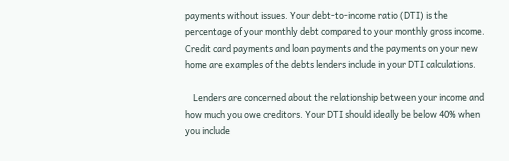payments without issues. Your debt-to-income ratio (DTI) is the percentage of your monthly debt compared to your monthly gross income. Credit card payments and loan payments and the payments on your new home are examples of the debts lenders include in your DTI calculations.

    Lenders are concerned about the relationship between your income and how much you owe creditors. Your DTI should ideally be below 40% when you include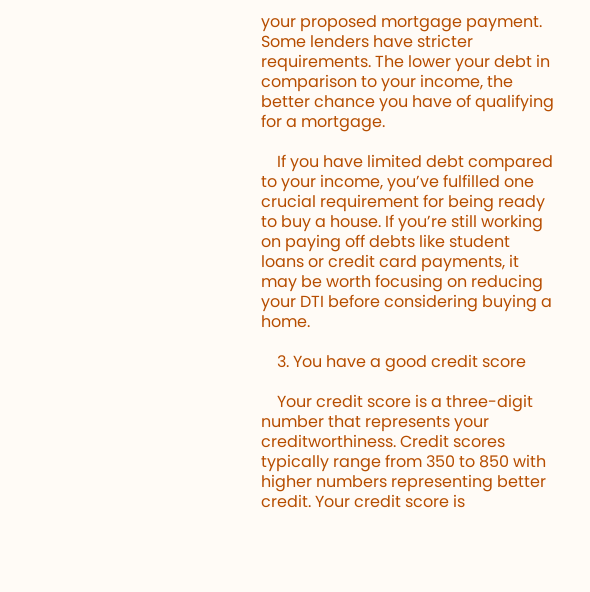your proposed mortgage payment. Some lenders have stricter requirements. The lower your debt in comparison to your income, the better chance you have of qualifying for a mortgage.

    If you have limited debt compared to your income, you’ve fulfilled one crucial requirement for being ready to buy a house. If you’re still working on paying off debts like student loans or credit card payments, it may be worth focusing on reducing your DTI before considering buying a home.

    3. You have a good credit score

    Your credit score is a three-digit number that represents your creditworthiness. Credit scores typically range from 350 to 850 with higher numbers representing better credit. Your credit score is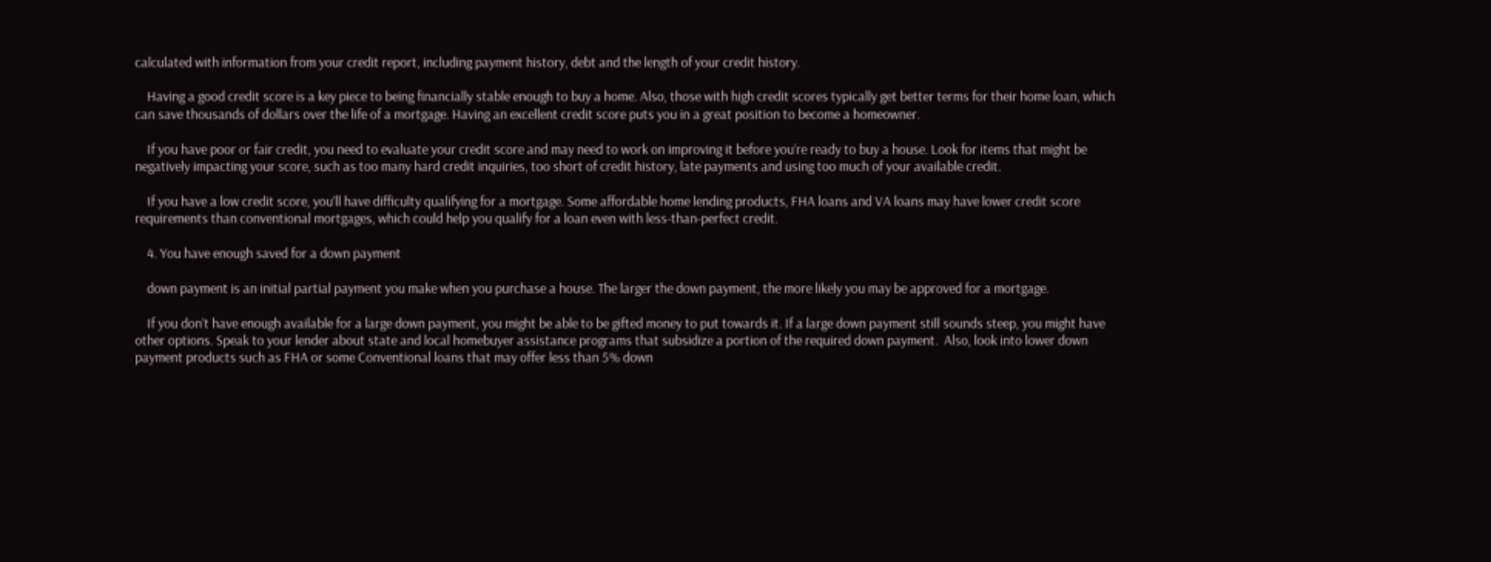calculated with information from your credit report, including payment history, debt and the length of your credit history.

    Having a good credit score is a key piece to being financially stable enough to buy a home. Also, those with high credit scores typically get better terms for their home loan, which can save thousands of dollars over the life of a mortgage. Having an excellent credit score puts you in a great position to become a homeowner.

    If you have poor or fair credit, you need to evaluate your credit score and may need to work on improving it before you’re ready to buy a house. Look for items that might be negatively impacting your score, such as too many hard credit inquiries, too short of credit history, late payments and using too much of your available credit.

    If you have a low credit score, you’ll have difficulty qualifying for a mortgage. Some affordable home lending products, FHA loans and VA loans may have lower credit score requirements than conventional mortgages, which could help you qualify for a loan even with less-than-perfect credit.

    4. You have enough saved for a down payment

    down payment is an initial partial payment you make when you purchase a house. The larger the down payment, the more likely you may be approved for a mortgage.

    If you don’t have enough available for a large down payment, you might be able to be gifted money to put towards it. If a large down payment still sounds steep, you might have other options. Speak to your lender about state and local homebuyer assistance programs that subsidize a portion of the required down payment.  Also, look into lower down payment products such as FHA or some Conventional loans that may offer less than 5% down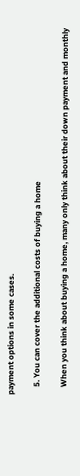payment options in some cases.

    5. You can cover the additional costs of buying a home

    When you think about buying a home, many only think about their down payment and monthly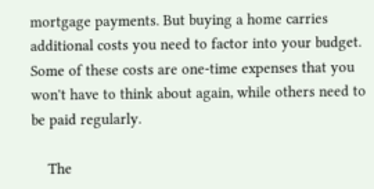mortgage payments. But buying a home carries additional costs you need to factor into your budget. Some of these costs are one-time expenses that you won't have to think about again, while others need to be paid regularly.

    The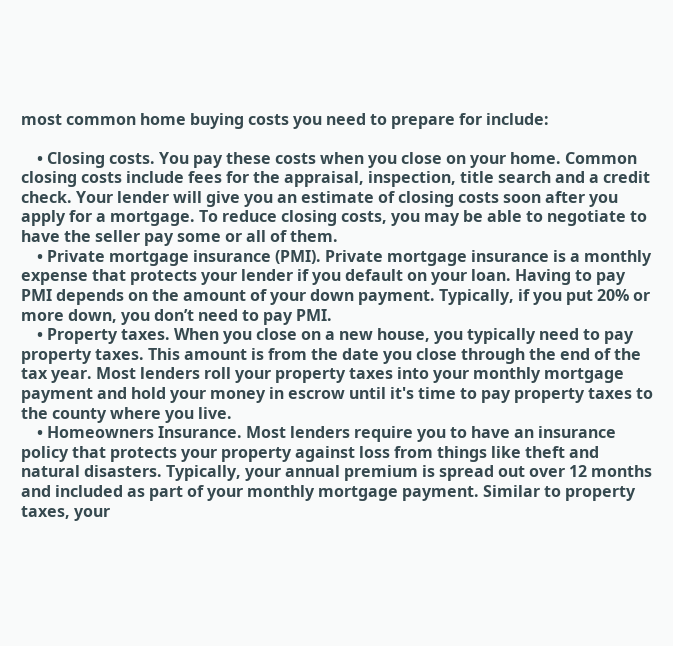most common home buying costs you need to prepare for include:

    • Closing costs. You pay these costs when you close on your home. Common closing costs include fees for the appraisal, inspection, title search and a credit check. Your lender will give you an estimate of closing costs soon after you apply for a mortgage. To reduce closing costs, you may be able to negotiate to have the seller pay some or all of them.
    • Private mortgage insurance (PMI). Private mortgage insurance is a monthly expense that protects your lender if you default on your loan. Having to pay PMI depends on the amount of your down payment. Typically, if you put 20% or more down, you don’t need to pay PMI.
    • Property taxes. When you close on a new house, you typically need to pay property taxes. This amount is from the date you close through the end of the tax year. Most lenders roll your property taxes into your monthly mortgage payment and hold your money in escrow until it's time to pay property taxes to the county where you live.
    • Homeowners Insurance. Most lenders require you to have an insurance policy that protects your property against loss from things like theft and natural disasters. Typically, your annual premium is spread out over 12 months and included as part of your monthly mortgage payment. Similar to property taxes, your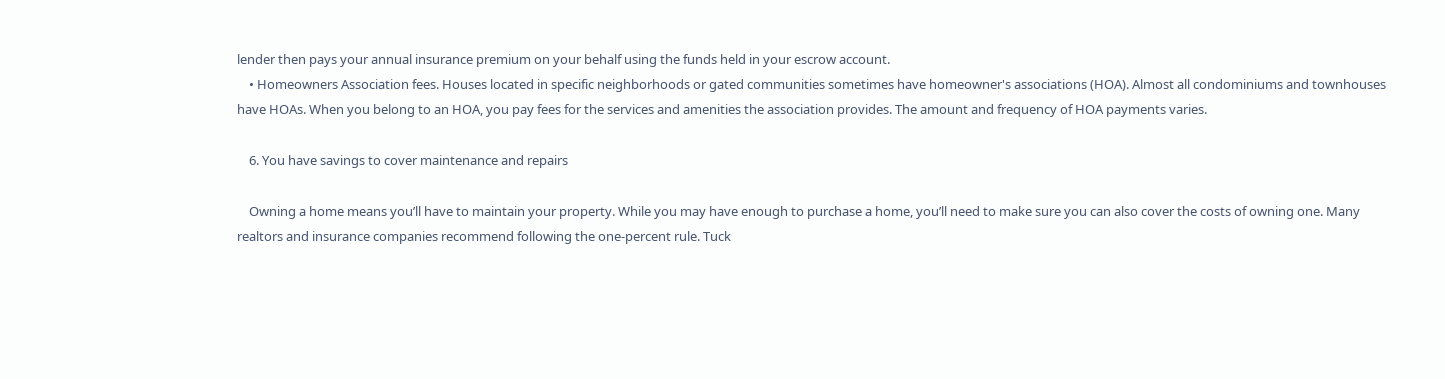lender then pays your annual insurance premium on your behalf using the funds held in your escrow account.
    • Homeowners Association fees. Houses located in specific neighborhoods or gated communities sometimes have homeowner's associations (HOA). Almost all condominiums and townhouses have HOAs. When you belong to an HOA, you pay fees for the services and amenities the association provides. The amount and frequency of HOA payments varies.

    6. You have savings to cover maintenance and repairs

    Owning a home means you’ll have to maintain your property. While you may have enough to purchase a home, you’ll need to make sure you can also cover the costs of owning one. Many realtors and insurance companies recommend following the one-percent rule. Tuck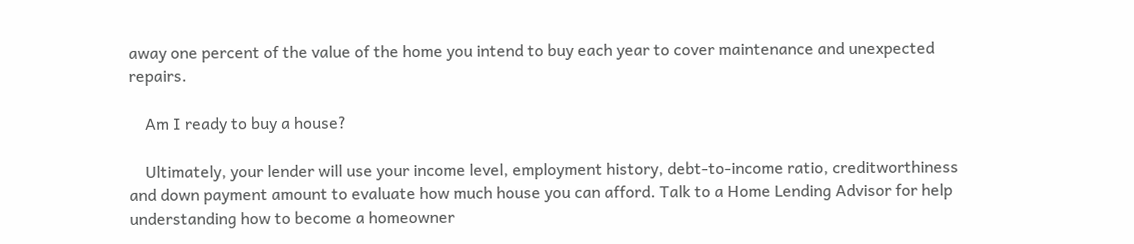away one percent of the value of the home you intend to buy each year to cover maintenance and unexpected repairs.

    Am I ready to buy a house?

    Ultimately, your lender will use your income level, employment history, debt-to-income ratio, creditworthiness and down payment amount to evaluate how much house you can afford. Talk to a Home Lending Advisor for help understanding how to become a homeowner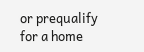or prequalify for a home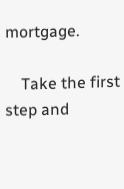mortgage.

    Take the first step and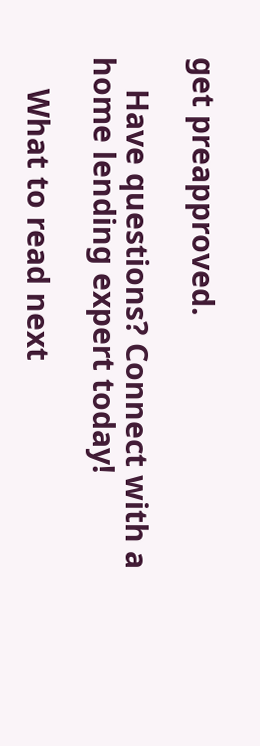get preapproved.

    Have questions? Connect with a home lending expert today!

    What to read next